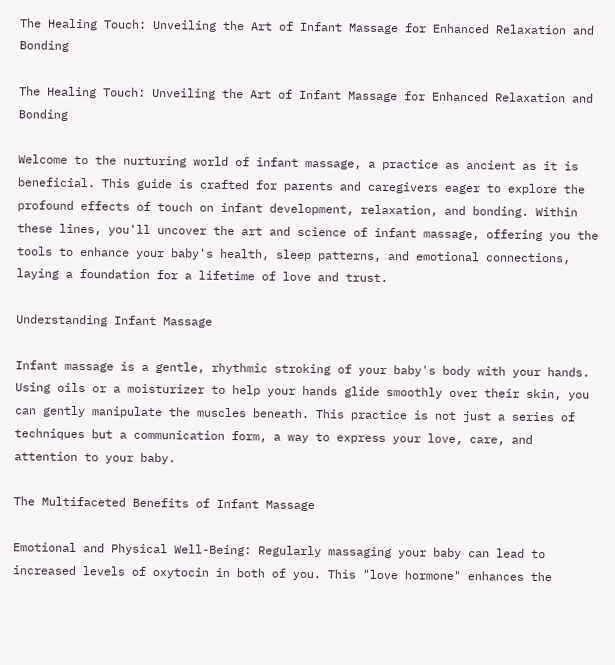The Healing Touch: Unveiling the Art of Infant Massage for Enhanced Relaxation and Bonding

The Healing Touch: Unveiling the Art of Infant Massage for Enhanced Relaxation and Bonding

Welcome to the nurturing world of infant massage, a practice as ancient as it is beneficial. This guide is crafted for parents and caregivers eager to explore the profound effects of touch on infant development, relaxation, and bonding. Within these lines, you'll uncover the art and science of infant massage, offering you the tools to enhance your baby's health, sleep patterns, and emotional connections, laying a foundation for a lifetime of love and trust.

Understanding Infant Massage

Infant massage is a gentle, rhythmic stroking of your baby's body with your hands. Using oils or a moisturizer to help your hands glide smoothly over their skin, you can gently manipulate the muscles beneath. This practice is not just a series of techniques but a communication form, a way to express your love, care, and attention to your baby.

The Multifaceted Benefits of Infant Massage

Emotional and Physical Well-Being: Regularly massaging your baby can lead to increased levels of oxytocin in both of you. This "love hormone" enhances the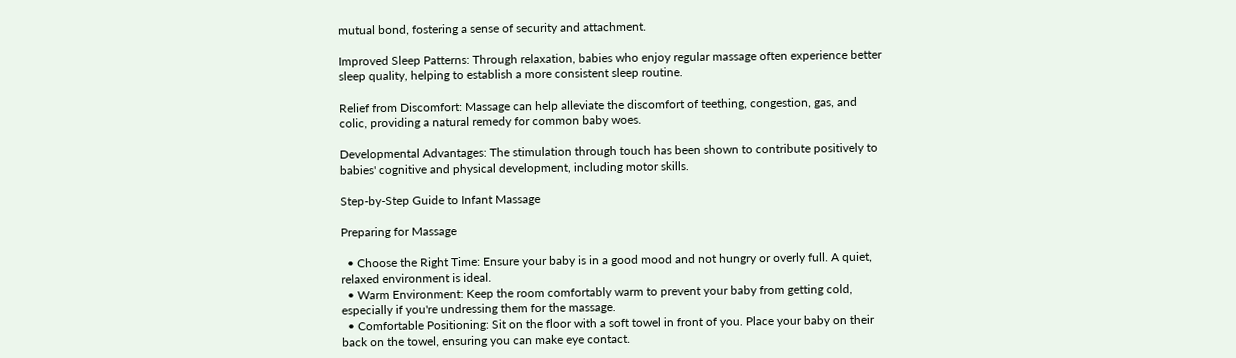mutual bond, fostering a sense of security and attachment.

Improved Sleep Patterns: Through relaxation, babies who enjoy regular massage often experience better sleep quality, helping to establish a more consistent sleep routine.

Relief from Discomfort: Massage can help alleviate the discomfort of teething, congestion, gas, and colic, providing a natural remedy for common baby woes.

Developmental Advantages: The stimulation through touch has been shown to contribute positively to babies' cognitive and physical development, including motor skills.

Step-by-Step Guide to Infant Massage

Preparing for Massage

  • Choose the Right Time: Ensure your baby is in a good mood and not hungry or overly full. A quiet, relaxed environment is ideal.
  • Warm Environment: Keep the room comfortably warm to prevent your baby from getting cold, especially if you're undressing them for the massage.
  • Comfortable Positioning: Sit on the floor with a soft towel in front of you. Place your baby on their back on the towel, ensuring you can make eye contact.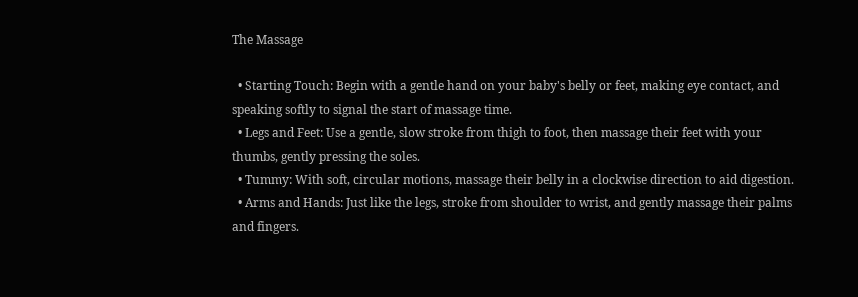The Massage

  • Starting Touch: Begin with a gentle hand on your baby's belly or feet, making eye contact, and speaking softly to signal the start of massage time.
  • Legs and Feet: Use a gentle, slow stroke from thigh to foot, then massage their feet with your thumbs, gently pressing the soles.
  • Tummy: With soft, circular motions, massage their belly in a clockwise direction to aid digestion.
  • Arms and Hands: Just like the legs, stroke from shoulder to wrist, and gently massage their palms and fingers.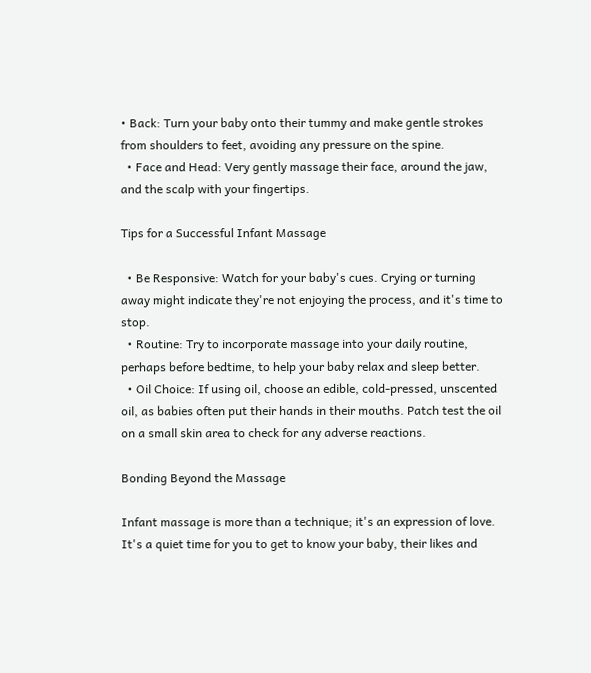• Back: Turn your baby onto their tummy and make gentle strokes from shoulders to feet, avoiding any pressure on the spine.
  • Face and Head: Very gently massage their face, around the jaw, and the scalp with your fingertips.

Tips for a Successful Infant Massage

  • Be Responsive: Watch for your baby's cues. Crying or turning away might indicate they're not enjoying the process, and it's time to stop.
  • Routine: Try to incorporate massage into your daily routine, perhaps before bedtime, to help your baby relax and sleep better.
  • Oil Choice: If using oil, choose an edible, cold-pressed, unscented oil, as babies often put their hands in their mouths. Patch test the oil on a small skin area to check for any adverse reactions.

Bonding Beyond the Massage

Infant massage is more than a technique; it's an expression of love. It's a quiet time for you to get to know your baby, their likes and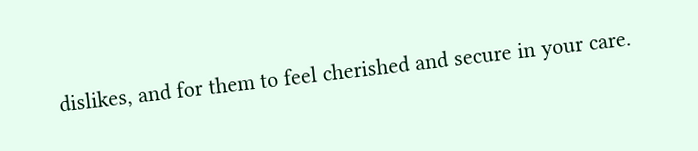dislikes, and for them to feel cherished and secure in your care.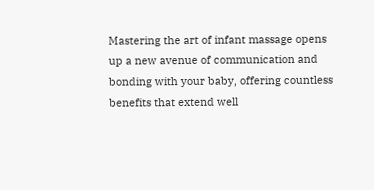Mastering the art of infant massage opens up a new avenue of communication and bonding with your baby, offering countless benefits that extend well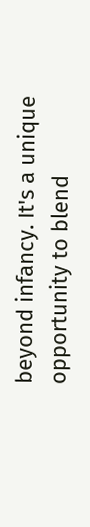beyond infancy. It's a unique opportunity to blend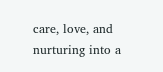care, love, and nurturing into a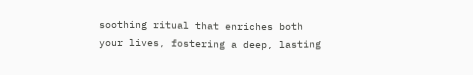soothing ritual that enriches both your lives, fostering a deep, lasting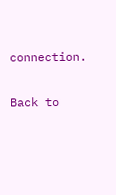connection.

Back to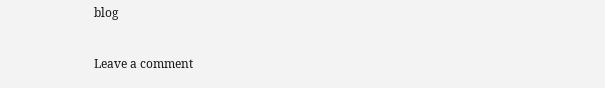blog

Leave a comment